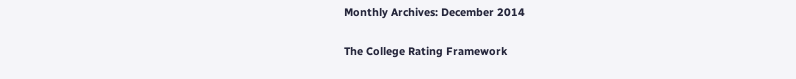Monthly Archives: December 2014

The College Rating Framework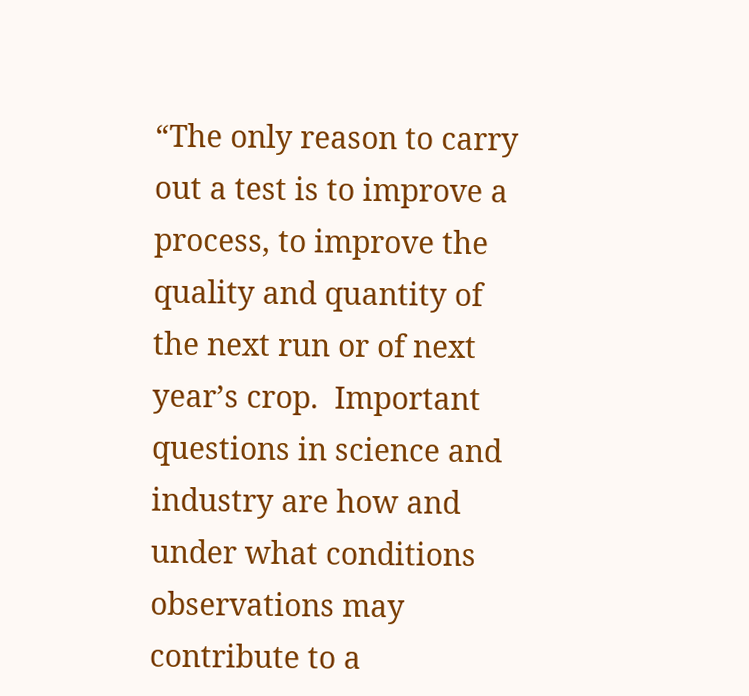“The only reason to carry out a test is to improve a process, to improve the quality and quantity of the next run or of next year’s crop.  Important questions in science and industry are how and under what conditions observations may contribute to a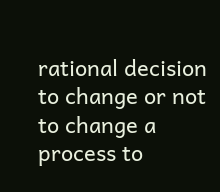rational decision to change or not to change a process to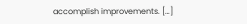accomplish improvements. […]